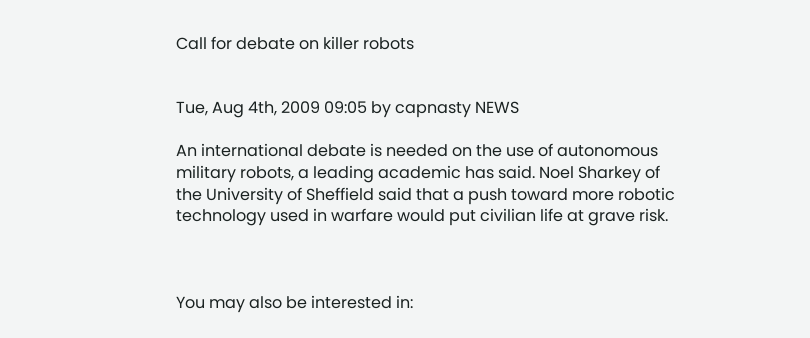Call for debate on killer robots


Tue, Aug 4th, 2009 09:05 by capnasty NEWS

An international debate is needed on the use of autonomous military robots, a leading academic has said. Noel Sharkey of the University of Sheffield said that a push toward more robotic technology used in warfare would put civilian life at grave risk.



You may also be interested in: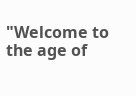"Welcome to the age of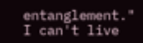entanglement."
I can't live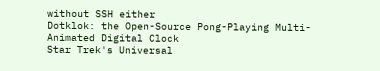without SSH either
Dotklok: the Open-Source Pong-Playing Multi-Animated Digital Clock
Star Trek's Universal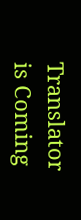Translator is Coming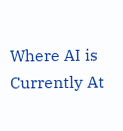Where AI is Currently At